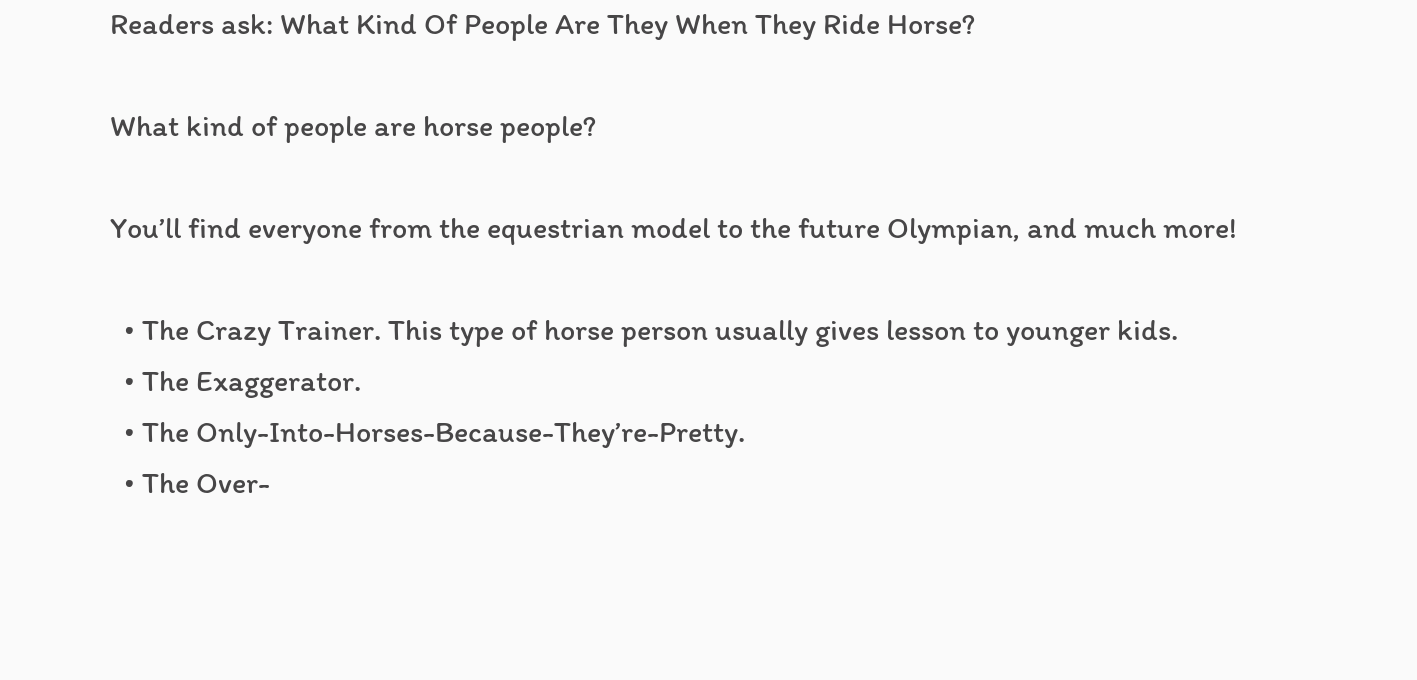Readers ask: What Kind Of People Are They When They Ride Horse?

What kind of people are horse people?

You’ll find everyone from the equestrian model to the future Olympian, and much more!

  • The Crazy Trainer. This type of horse person usually gives lesson to younger kids.
  • The Exaggerator.
  • The Only-Into-Horses-Because-They’re-Pretty.
  • The Over-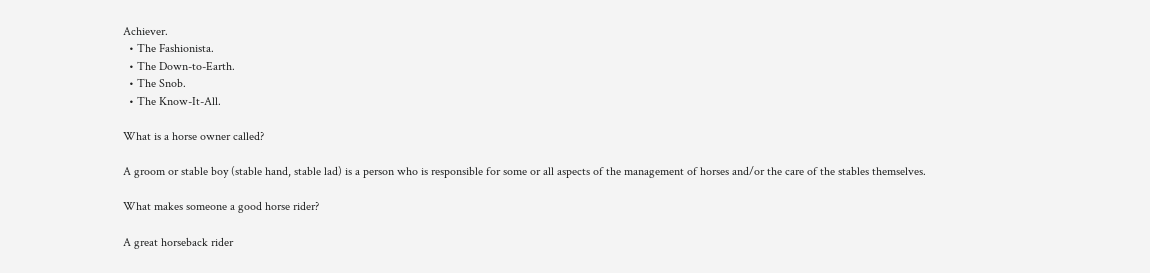Achiever.
  • The Fashionista.
  • The Down-to-Earth.
  • The Snob.
  • The Know-It-All.

What is a horse owner called?

A groom or stable boy (stable hand, stable lad) is a person who is responsible for some or all aspects of the management of horses and/or the care of the stables themselves.

What makes someone a good horse rider?

A great horseback rider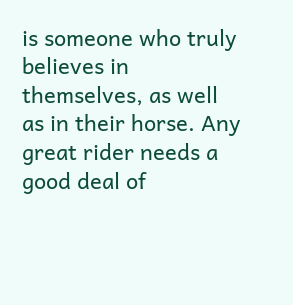is someone who truly believes in themselves, as well as in their horse. Any great rider needs a good deal of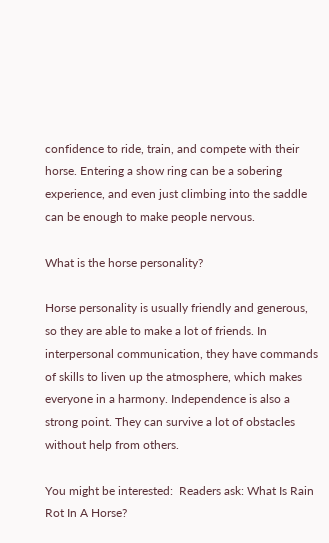confidence to ride, train, and compete with their horse. Entering a show ring can be a sobering experience, and even just climbing into the saddle can be enough to make people nervous.

What is the horse personality?

Horse personality is usually friendly and generous, so they are able to make a lot of friends. In interpersonal communication, they have commands of skills to liven up the atmosphere, which makes everyone in a harmony. Independence is also a strong point. They can survive a lot of obstacles without help from others.

You might be interested:  Readers ask: What Is Rain Rot In A Horse?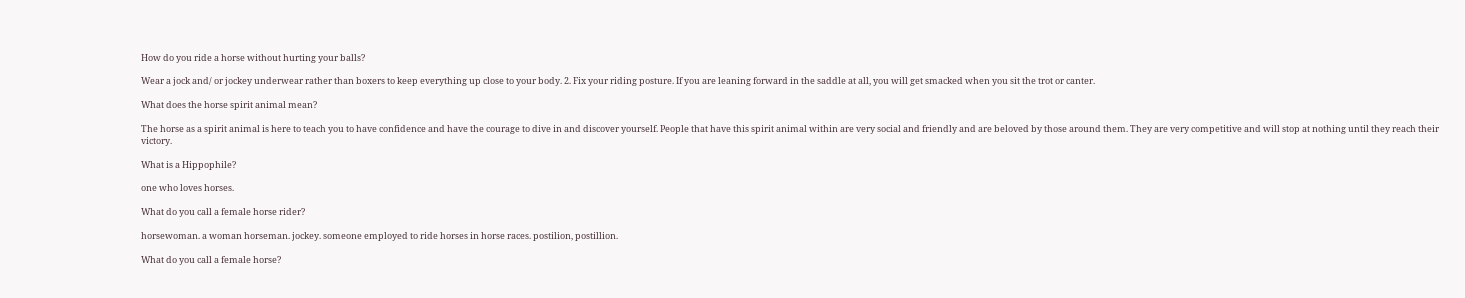How do you ride a horse without hurting your balls?

Wear a jock and/ or jockey underwear rather than boxers to keep everything up close to your body. 2. Fix your riding posture. If you are leaning forward in the saddle at all, you will get smacked when you sit the trot or canter.

What does the horse spirit animal mean?

The horse as a spirit animal is here to teach you to have confidence and have the courage to dive in and discover yourself. People that have this spirit animal within are very social and friendly and are beloved by those around them. They are very competitive and will stop at nothing until they reach their victory.

What is a Hippophile?

one who loves horses.

What do you call a female horse rider?

horsewoman. a woman horseman. jockey. someone employed to ride horses in horse races. postilion, postillion.

What do you call a female horse?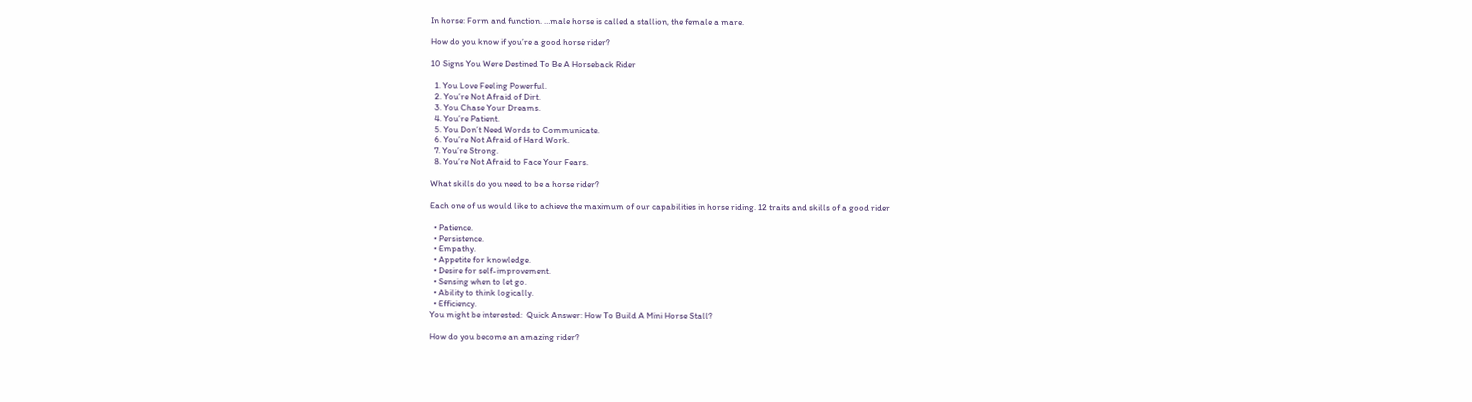In horse: Form and function. …male horse is called a stallion, the female a mare.

How do you know if you’re a good horse rider?

10 Signs You Were Destined To Be A Horseback Rider

  1. You Love Feeling Powerful.
  2. You’re Not Afraid of Dirt.
  3. You Chase Your Dreams.
  4. You’re Patient.
  5. You Don’t Need Words to Communicate.
  6. You’re Not Afraid of Hard Work.
  7. You’re Strong.
  8. You’re Not Afraid to Face Your Fears.

What skills do you need to be a horse rider?

Each one of us would like to achieve the maximum of our capabilities in horse riding. 12 traits and skills of a good rider

  • Patience.
  • Persistence.
  • Empathy.
  • Appetite for knowledge.
  • Desire for self-improvement.
  • Sensing when to let go.
  • Ability to think logically.
  • Efficiency.
You might be interested:  Quick Answer: How To Build A Mini Horse Stall?

How do you become an amazing rider?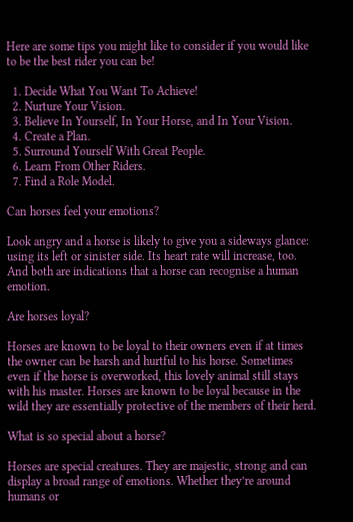Here are some tips you might like to consider if you would like to be the best rider you can be!

  1. Decide What You Want To Achieve!
  2. Nurture Your Vision.
  3. Believe In Yourself, In Your Horse, and In Your Vision.
  4. Create a Plan.
  5. Surround Yourself With Great People.
  6. Learn From Other Riders.
  7. Find a Role Model.

Can horses feel your emotions?

Look angry and a horse is likely to give you a sideways glance: using its left or sinister side. Its heart rate will increase, too. And both are indications that a horse can recognise a human emotion.

Are horses loyal?

Horses are known to be loyal to their owners even if at times the owner can be harsh and hurtful to his horse. Sometimes even if the horse is overworked, this lovely animal still stays with his master. Horses are known to be loyal because in the wild they are essentially protective of the members of their herd.

What is so special about a horse?

Horses are special creatures. They are majestic, strong and can display a broad range of emotions. Whether they’re around humans or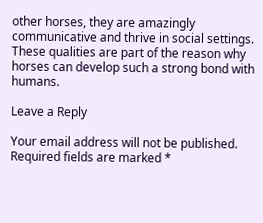other horses, they are amazingly communicative and thrive in social settings. These qualities are part of the reason why horses can develop such a strong bond with humans.

Leave a Reply

Your email address will not be published. Required fields are marked *